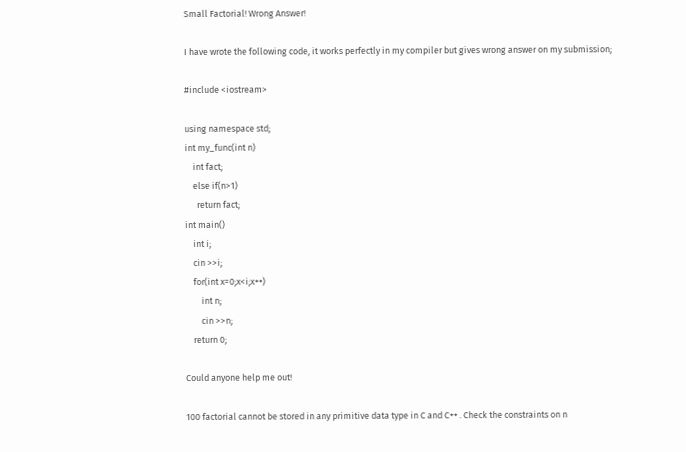Small Factorial! Wrong Answer!

I have wrote the following code, it works perfectly in my compiler but gives wrong answer on my submission;

#include <iostream>

using namespace std;
int my_func(int n)
    int fact;
    else if(n>1)
      return fact;
int main()
    int i;
    cin >>i;
    for(int x=0;x<i;x++)
        int n;
        cin >>n;
    return 0;

Could anyone help me out!

100 factorial cannot be stored in any primitive data type in C and C++ . Check the constraints on n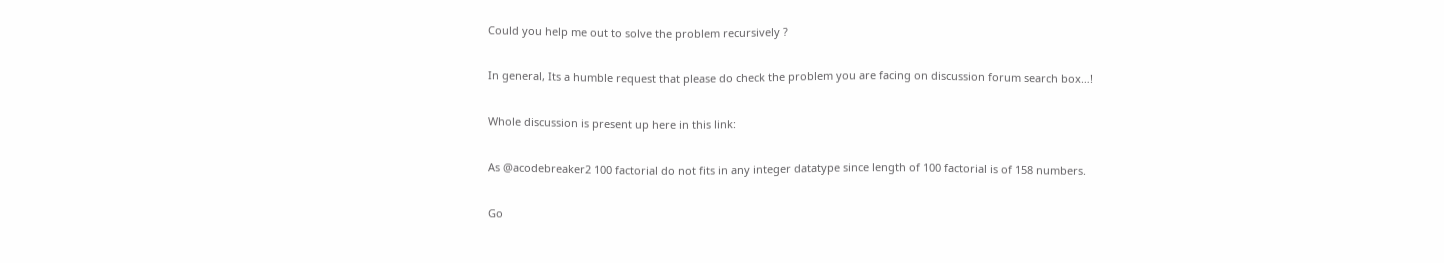Could you help me out to solve the problem recursively ?

In general, Its a humble request that please do check the problem you are facing on discussion forum search box…!

Whole discussion is present up here in this link:

As @acodebreaker2 100 factorial do not fits in any integer datatype since length of 100 factorial is of 158 numbers.

Go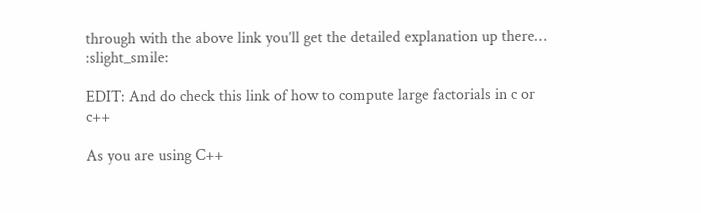through with the above link you’ll get the detailed explanation up there… :slight_smile:

EDIT: And do check this link of how to compute large factorials in c or c++

As you are using C++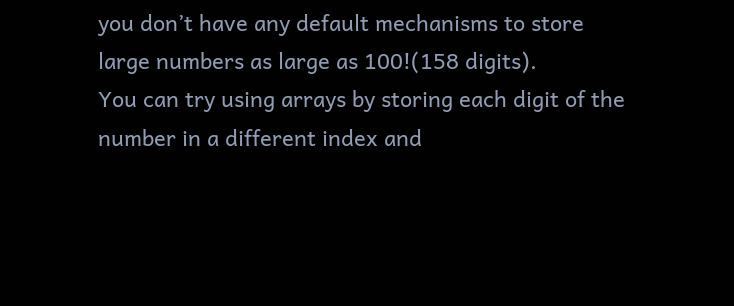you don’t have any default mechanisms to store large numbers as large as 100!(158 digits).
You can try using arrays by storing each digit of the number in a different index and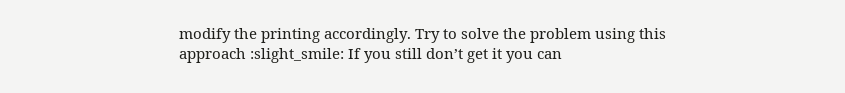modify the printing accordingly. Try to solve the problem using this approach :slight_smile: If you still don’t get it you can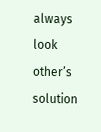always look other’s solution